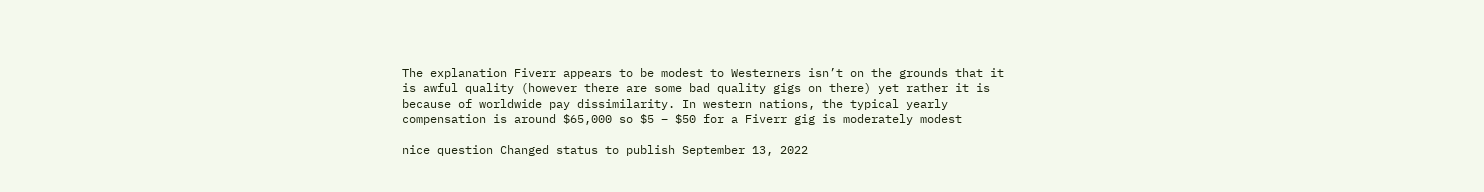The explanation Fiverr appears to be modest to Westerners isn’t on the grounds that it is awful quality (however there are some bad quality gigs on there) yet rather it is because of worldwide pay dissimilarity. In western nations, the typical yearly compensation is around $65,000 so $5 – $50 for a Fiverr gig is moderately modest

nice question Changed status to publish September 13, 2022